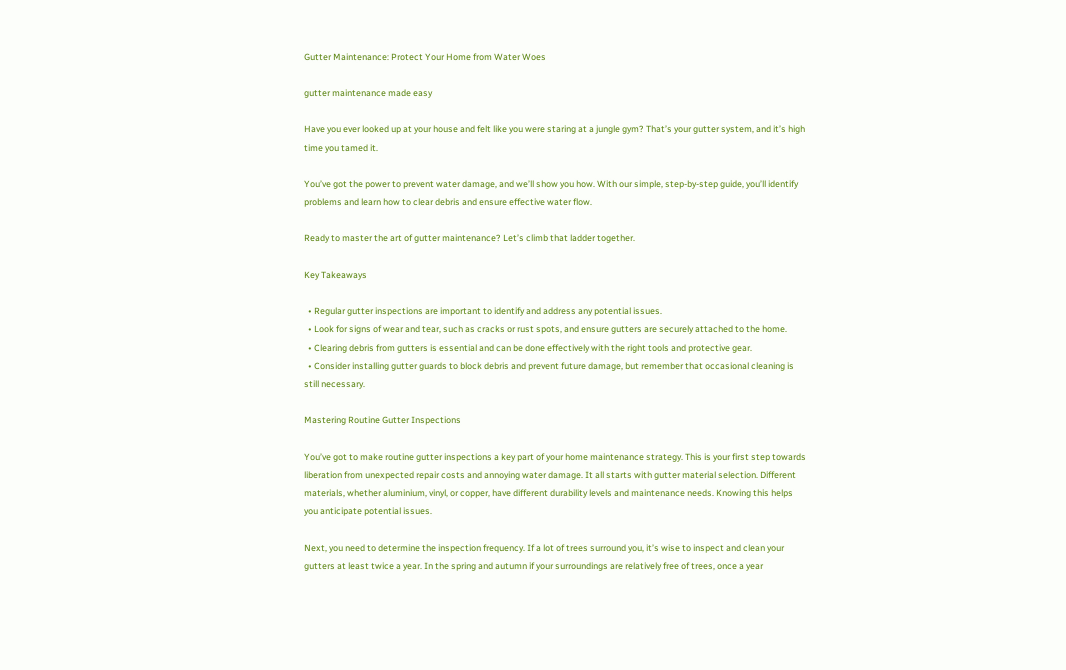Gutter Maintenance: Protect Your Home from Water Woes

gutter maintenance made easy

Have you ever looked up at your house and felt like you were staring at a jungle gym? That’s your gutter system, and it’s high time you tamed it.

You’ve got the power to prevent water damage, and we’ll show you how. With our simple, step-by-step guide, you’ll identify problems and learn how to clear debris and ensure effective water flow.

Ready to master the art of gutter maintenance? Let’s climb that ladder together.

Key Takeaways

  • Regular gutter inspections are important to identify and address any potential issues.
  • Look for signs of wear and tear, such as cracks or rust spots, and ensure gutters are securely attached to the home.
  • Clearing debris from gutters is essential and can be done effectively with the right tools and protective gear.
  • Consider installing gutter guards to block debris and prevent future damage, but remember that occasional cleaning is still necessary.

Mastering Routine Gutter Inspections

You’ve got to make routine gutter inspections a key part of your home maintenance strategy. This is your first step towards liberation from unexpected repair costs and annoying water damage. It all starts with gutter material selection. Different materials, whether aluminium, vinyl, or copper, have different durability levels and maintenance needs. Knowing this helps you anticipate potential issues.

Next, you need to determine the inspection frequency. If a lot of trees surround you, it’s wise to inspect and clean your gutters at least twice a year. In the spring and autumn if your surroundings are relatively free of trees, once a year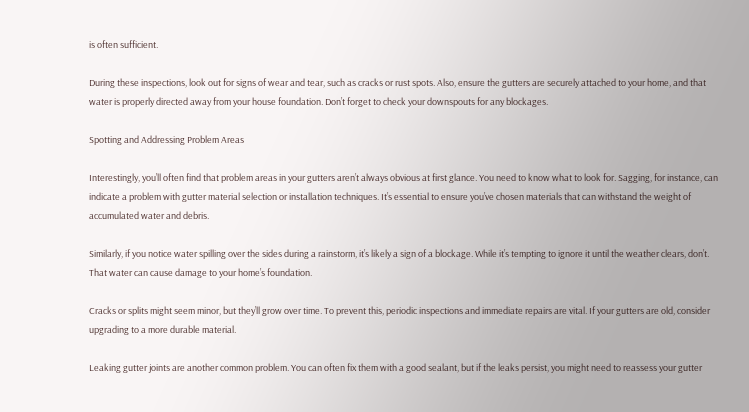is often sufficient.

During these inspections, look out for signs of wear and tear, such as cracks or rust spots. Also, ensure the gutters are securely attached to your home, and that water is properly directed away from your house foundation. Don’t forget to check your downspouts for any blockages.

Spotting and Addressing Problem Areas

Interestingly, you’ll often find that problem areas in your gutters aren’t always obvious at first glance. You need to know what to look for. Sagging, for instance, can indicate a problem with gutter material selection or installation techniques. It’s essential to ensure you’ve chosen materials that can withstand the weight of accumulated water and debris.

Similarly, if you notice water spilling over the sides during a rainstorm, it’s likely a sign of a blockage. While it’s tempting to ignore it until the weather clears, don’t. That water can cause damage to your home’s foundation.

Cracks or splits might seem minor, but they’ll grow over time. To prevent this, periodic inspections and immediate repairs are vital. If your gutters are old, consider upgrading to a more durable material.

Leaking gutter joints are another common problem. You can often fix them with a good sealant, but if the leaks persist, you might need to reassess your gutter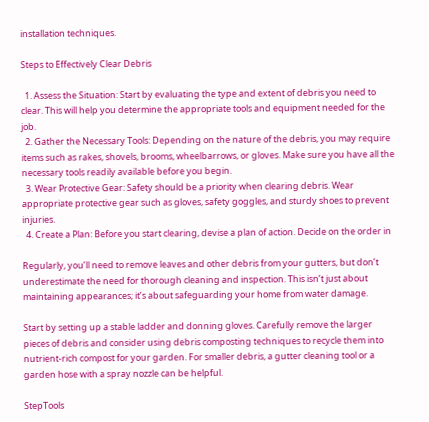installation techniques.

Steps to Effectively Clear Debris

  1. Assess the Situation: Start by evaluating the type and extent of debris you need to clear. This will help you determine the appropriate tools and equipment needed for the job.
  2. Gather the Necessary Tools: Depending on the nature of the debris, you may require items such as rakes, shovels, brooms, wheelbarrows, or gloves. Make sure you have all the necessary tools readily available before you begin.
  3. Wear Protective Gear: Safety should be a priority when clearing debris. Wear appropriate protective gear such as gloves, safety goggles, and sturdy shoes to prevent injuries.
  4. Create a Plan: Before you start clearing, devise a plan of action. Decide on the order in

Regularly, you’ll need to remove leaves and other debris from your gutters, but don’t underestimate the need for thorough cleaning and inspection. This isn’t just about maintaining appearances; it’s about safeguarding your home from water damage.

Start by setting up a stable ladder and donning gloves. Carefully remove the larger pieces of debris and consider using debris composting techniques to recycle them into nutrient-rich compost for your garden. For smaller debris, a gutter cleaning tool or a garden hose with a spray nozzle can be helpful.

StepTools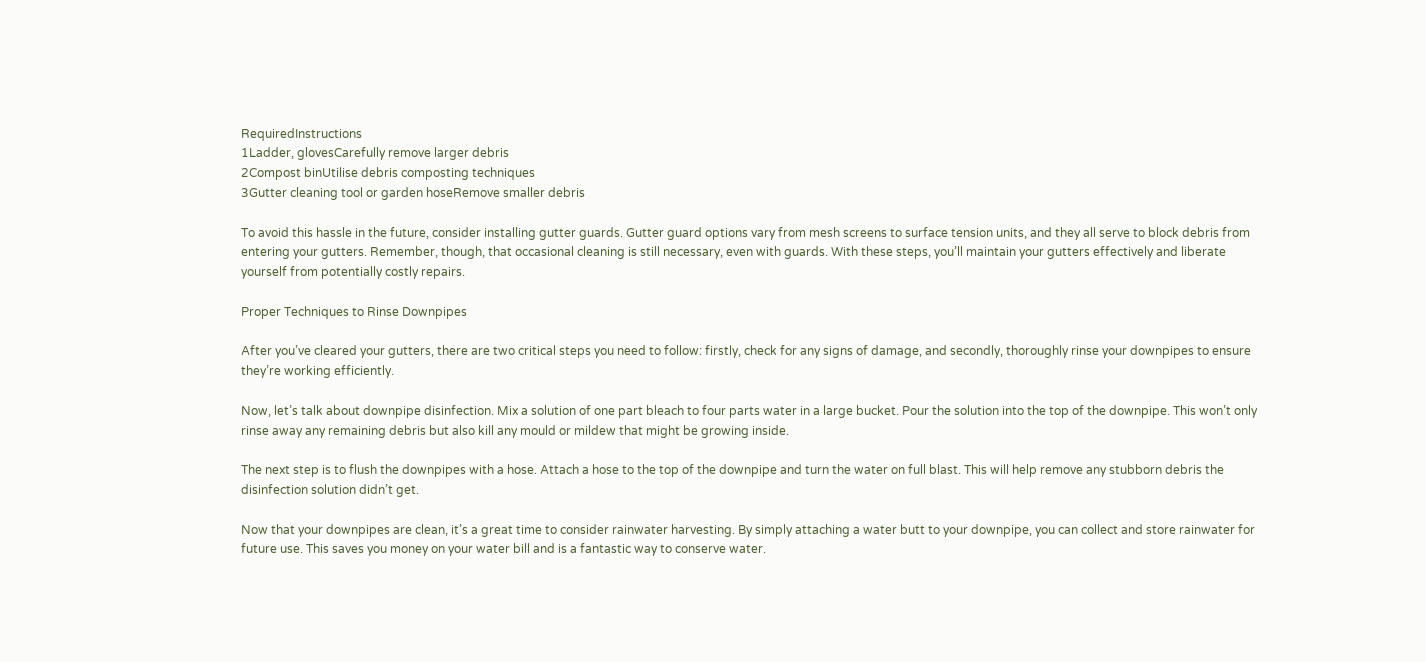RequiredInstructions
1Ladder, glovesCarefully remove larger debris
2Compost binUtilise debris composting techniques
3Gutter cleaning tool or garden hoseRemove smaller debris

To avoid this hassle in the future, consider installing gutter guards. Gutter guard options vary from mesh screens to surface tension units, and they all serve to block debris from entering your gutters. Remember, though, that occasional cleaning is still necessary, even with guards. With these steps, you’ll maintain your gutters effectively and liberate yourself from potentially costly repairs.

Proper Techniques to Rinse Downpipes

After you’ve cleared your gutters, there are two critical steps you need to follow: firstly, check for any signs of damage, and secondly, thoroughly rinse your downpipes to ensure they’re working efficiently.

Now, let’s talk about downpipe disinfection. Mix a solution of one part bleach to four parts water in a large bucket. Pour the solution into the top of the downpipe. This won’t only rinse away any remaining debris but also kill any mould or mildew that might be growing inside.

The next step is to flush the downpipes with a hose. Attach a hose to the top of the downpipe and turn the water on full blast. This will help remove any stubborn debris the disinfection solution didn’t get.

Now that your downpipes are clean, it’s a great time to consider rainwater harvesting. By simply attaching a water butt to your downpipe, you can collect and store rainwater for future use. This saves you money on your water bill and is a fantastic way to conserve water.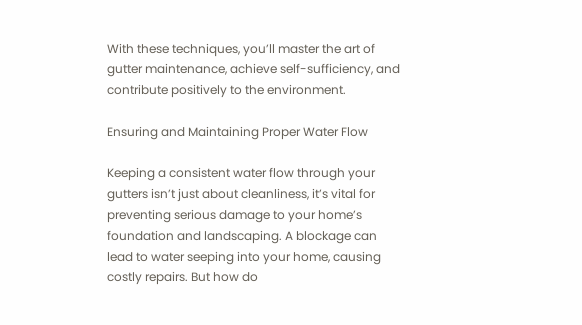With these techniques, you’ll master the art of gutter maintenance, achieve self-sufficiency, and contribute positively to the environment.

Ensuring and Maintaining Proper Water Flow

Keeping a consistent water flow through your gutters isn’t just about cleanliness, it’s vital for preventing serious damage to your home’s foundation and landscaping. A blockage can lead to water seeping into your home, causing costly repairs. But how do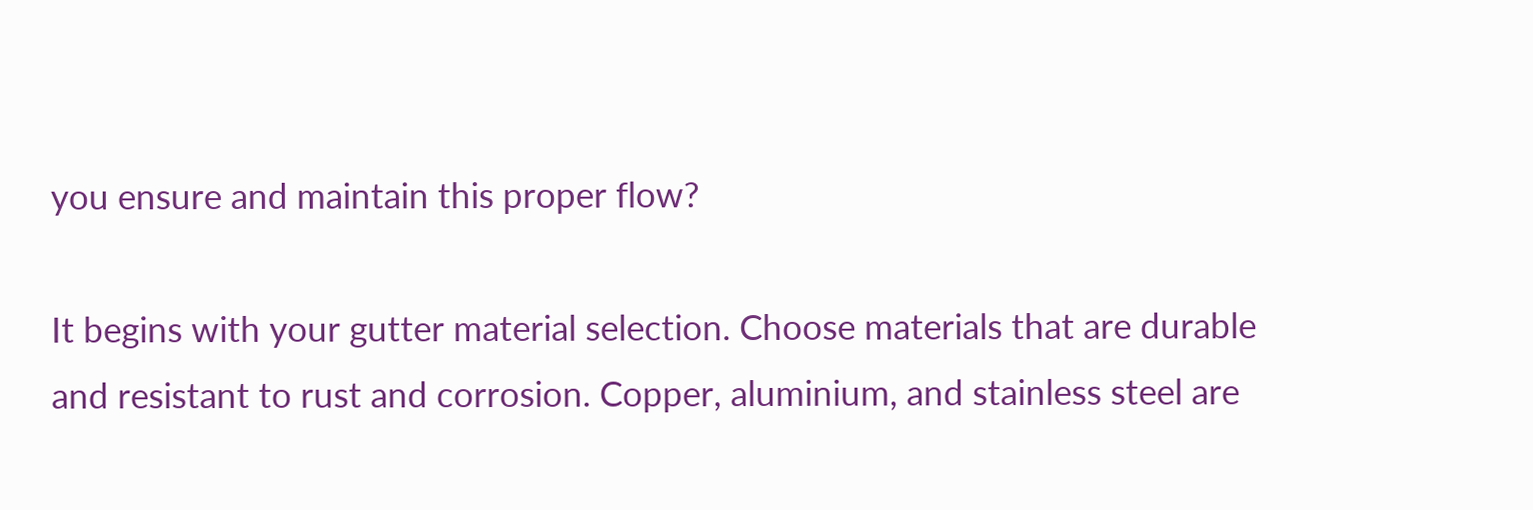you ensure and maintain this proper flow?

It begins with your gutter material selection. Choose materials that are durable and resistant to rust and corrosion. Copper, aluminium, and stainless steel are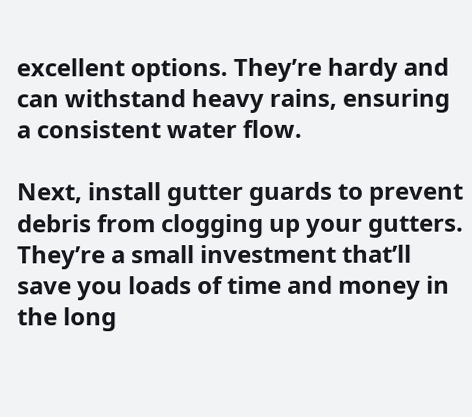excellent options. They’re hardy and can withstand heavy rains, ensuring a consistent water flow.

Next, install gutter guards to prevent debris from clogging up your gutters. They’re a small investment that’ll save you loads of time and money in the long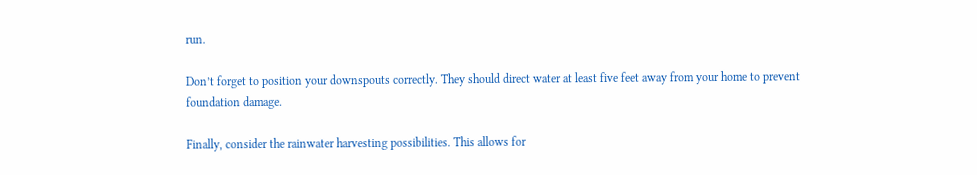run.

Don’t forget to position your downspouts correctly. They should direct water at least five feet away from your home to prevent foundation damage.

Finally, consider the rainwater harvesting possibilities. This allows for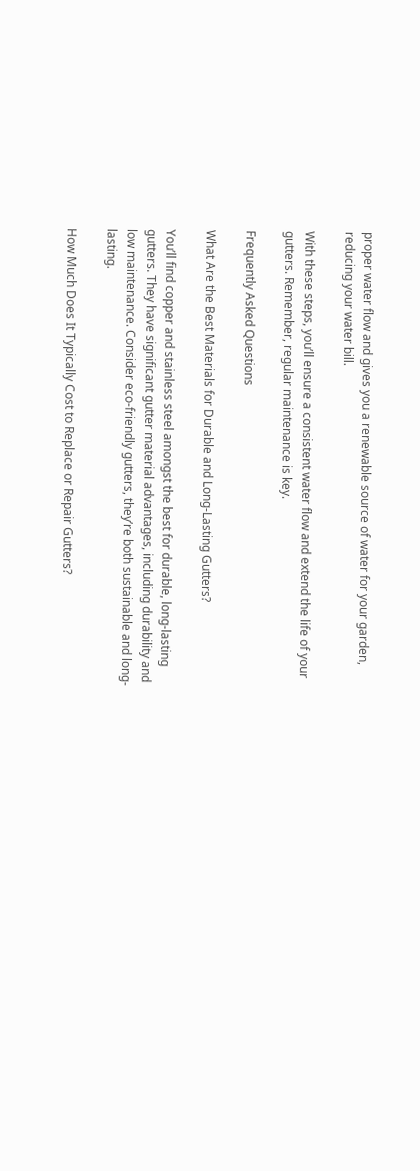proper water flow and gives you a renewable source of water for your garden, reducing your water bill.

With these steps, you’ll ensure a consistent water flow and extend the life of your gutters. Remember, regular maintenance is key.

Frequently Asked Questions

What Are the Best Materials for Durable and Long-Lasting Gutters?

You’ll find copper and stainless steel amongst the best for durable, long-lasting gutters. They have significant gutter material advantages, including durability and low maintenance. Consider eco-friendly gutters, they’re both sustainable and long-lasting.

How Much Does It Typically Cost to Replace or Repair Gutters?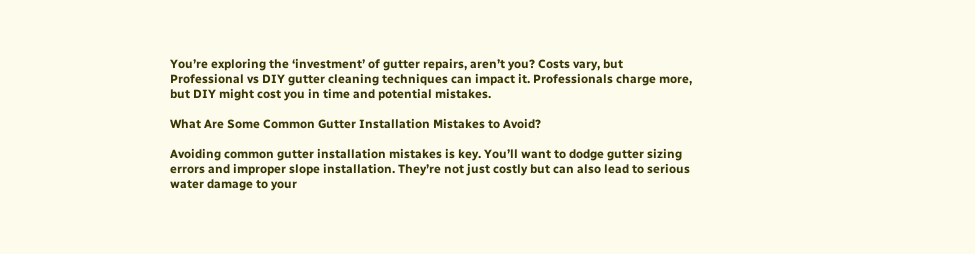You’re exploring the ‘investment’ of gutter repairs, aren’t you? Costs vary, but Professional vs DIY gutter cleaning techniques can impact it. Professionals charge more, but DIY might cost you in time and potential mistakes.

What Are Some Common Gutter Installation Mistakes to Avoid?

Avoiding common gutter installation mistakes is key. You’ll want to dodge gutter sizing errors and improper slope installation. They’re not just costly but can also lead to serious water damage to your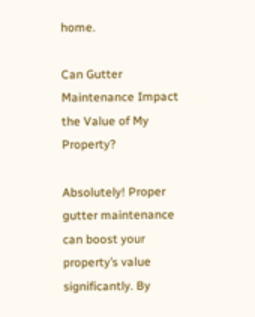home.

Can Gutter Maintenance Impact the Value of My Property?

Absolutely! Proper gutter maintenance can boost your property’s value significantly. By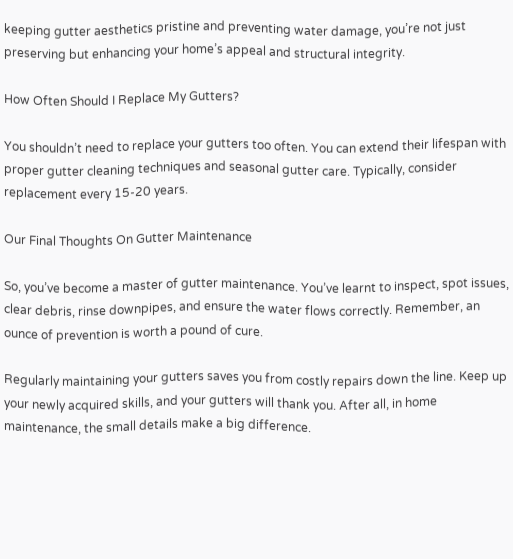keeping gutter aesthetics pristine and preventing water damage, you’re not just preserving but enhancing your home’s appeal and structural integrity.

How Often Should I Replace My Gutters?

You shouldn’t need to replace your gutters too often. You can extend their lifespan with proper gutter cleaning techniques and seasonal gutter care. Typically, consider replacement every 15-20 years.

Our Final Thoughts On Gutter Maintenance

So, you’ve become a master of gutter maintenance. You’ve learnt to inspect, spot issues, clear debris, rinse downpipes, and ensure the water flows correctly. Remember, an ounce of prevention is worth a pound of cure.

Regularly maintaining your gutters saves you from costly repairs down the line. Keep up your newly acquired skills, and your gutters will thank you. After all, in home maintenance, the small details make a big difference.